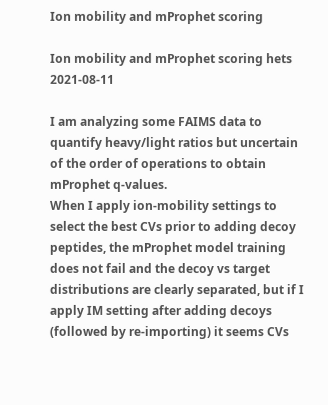Ion mobility and mProphet scoring

Ion mobility and mProphet scoring hets  2021-08-11

I am analyzing some FAIMS data to quantify heavy/light ratios but uncertain of the order of operations to obtain mProphet q-values.
When I apply ion-mobility settings to select the best CVs prior to adding decoy peptides, the mProphet model training does not fail and the decoy vs target distributions are clearly separated, but if I apply IM setting after adding decoys (followed by re-importing) it seems CVs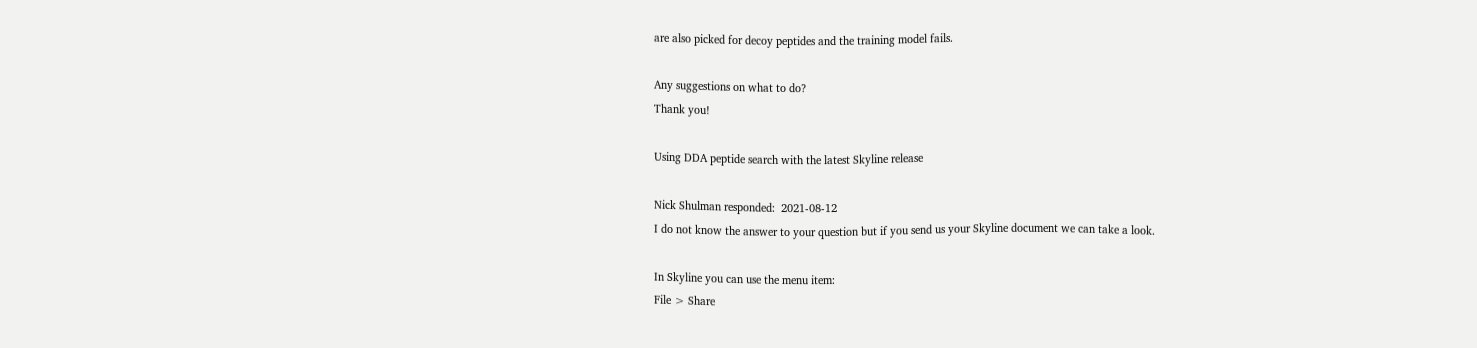are also picked for decoy peptides and the training model fails.

Any suggestions on what to do?
Thank you!

Using DDA peptide search with the latest Skyline release

Nick Shulman responded:  2021-08-12
I do not know the answer to your question but if you send us your Skyline document we can take a look.

In Skyline you can use the menu item:
File > Share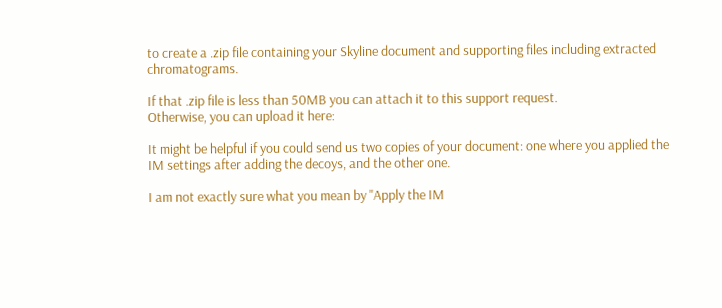to create a .zip file containing your Skyline document and supporting files including extracted chromatograms.

If that .zip file is less than 50MB you can attach it to this support request.
Otherwise, you can upload it here:

It might be helpful if you could send us two copies of your document: one where you applied the IM settings after adding the decoys, and the other one.

I am not exactly sure what you mean by "Apply the IM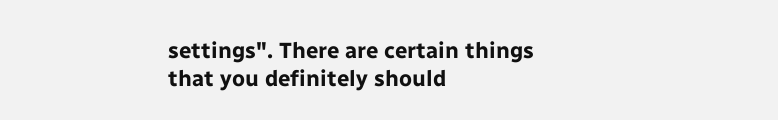settings". There are certain things that you definitely should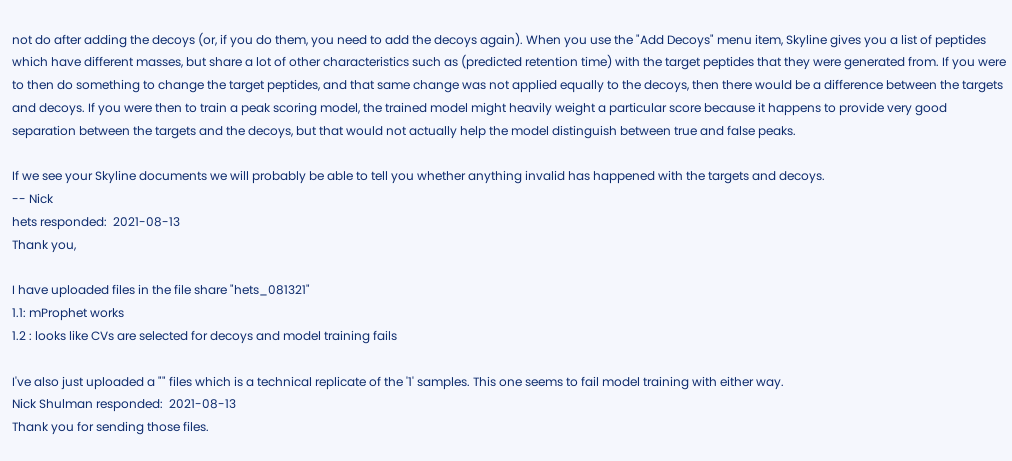not do after adding the decoys (or, if you do them, you need to add the decoys again). When you use the "Add Decoys" menu item, Skyline gives you a list of peptides which have different masses, but share a lot of other characteristics such as (predicted retention time) with the target peptides that they were generated from. If you were to then do something to change the target peptides, and that same change was not applied equally to the decoys, then there would be a difference between the targets and decoys. If you were then to train a peak scoring model, the trained model might heavily weight a particular score because it happens to provide very good separation between the targets and the decoys, but that would not actually help the model distinguish between true and false peaks.

If we see your Skyline documents we will probably be able to tell you whether anything invalid has happened with the targets and decoys.
-- Nick
hets responded:  2021-08-13
Thank you,

I have uploaded files in the file share "hets_081321"
1.1: mProphet works
1.2 : looks like CVs are selected for decoys and model training fails

I've also just uploaded a "" files which is a technical replicate of the '1' samples. This one seems to fail model training with either way.
Nick Shulman responded:  2021-08-13
Thank you for sending those files.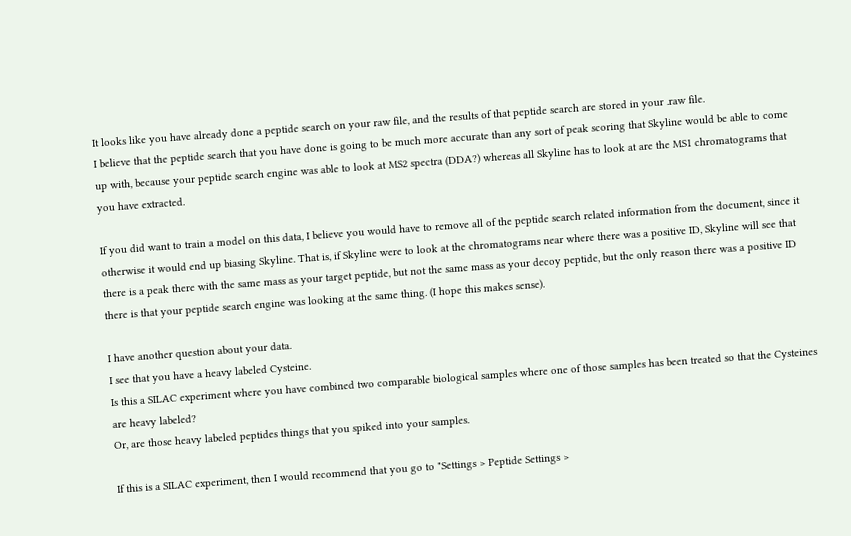It looks like you have already done a peptide search on your raw file, and the results of that peptide search are stored in your .raw file.
I believe that the peptide search that you have done is going to be much more accurate than any sort of peak scoring that Skyline would be able to come up with, because your peptide search engine was able to look at MS2 spectra (DDA?) whereas all Skyline has to look at are the MS1 chromatograms that you have extracted.

If you did want to train a model on this data, I believe you would have to remove all of the peptide search related information from the document, since it otherwise it would end up biasing Skyline. That is, if Skyline were to look at the chromatograms near where there was a positive ID, Skyline will see that there is a peak there with the same mass as your target peptide, but not the same mass as your decoy peptide, but the only reason there was a positive ID there is that your peptide search engine was looking at the same thing. (I hope this makes sense).

I have another question about your data.
I see that you have a heavy labeled Cysteine.
Is this a SILAC experiment where you have combined two comparable biological samples where one of those samples has been treated so that the Cysteines are heavy labeled?
Or, are those heavy labeled peptides things that you spiked into your samples.

If this is a SILAC experiment, then I would recommend that you go to "Settings > Peptide Settings >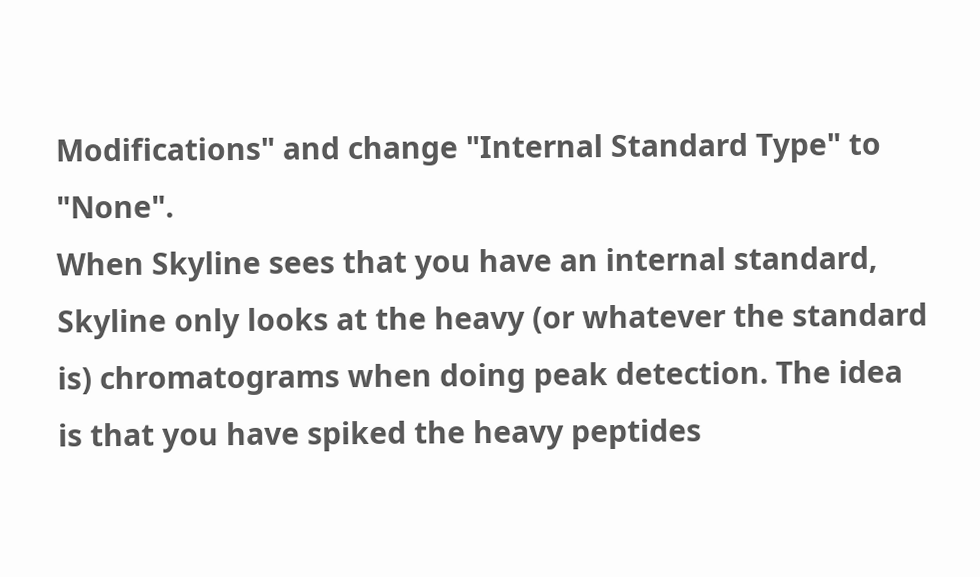Modifications" and change "Internal Standard Type" to "None".
When Skyline sees that you have an internal standard, Skyline only looks at the heavy (or whatever the standard is) chromatograms when doing peak detection. The idea is that you have spiked the heavy peptides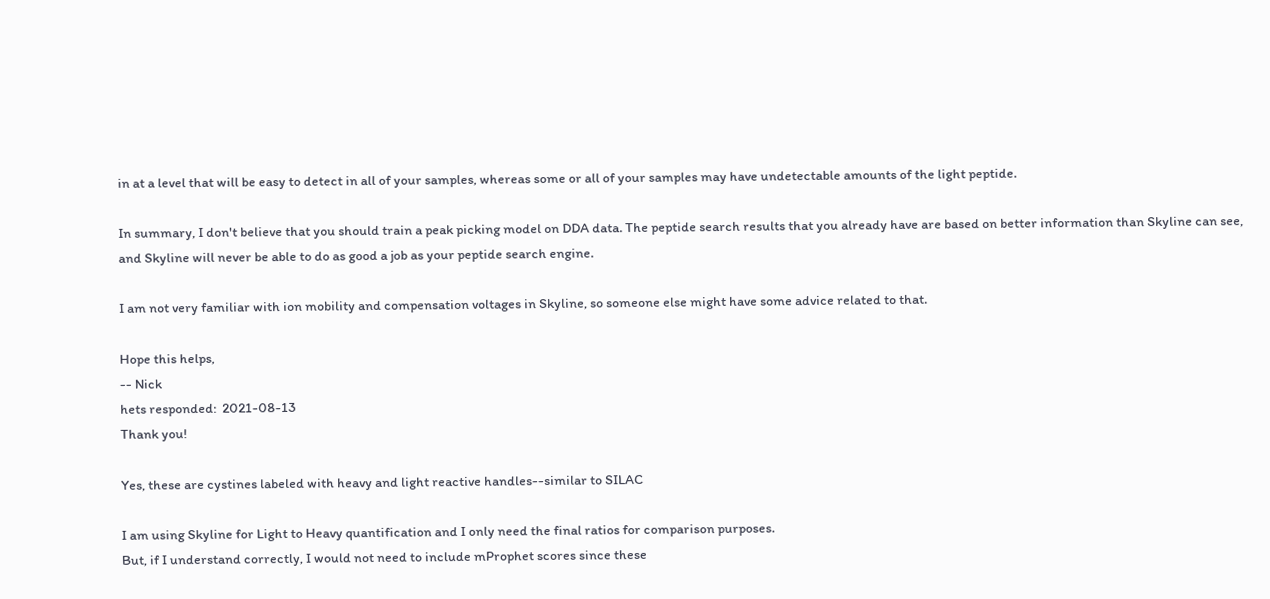in at a level that will be easy to detect in all of your samples, whereas some or all of your samples may have undetectable amounts of the light peptide.

In summary, I don't believe that you should train a peak picking model on DDA data. The peptide search results that you already have are based on better information than Skyline can see, and Skyline will never be able to do as good a job as your peptide search engine.

I am not very familiar with ion mobility and compensation voltages in Skyline, so someone else might have some advice related to that.

Hope this helps,
-- Nick
hets responded:  2021-08-13
Thank you!

Yes, these are cystines labeled with heavy and light reactive handles--similar to SILAC

I am using Skyline for Light to Heavy quantification and I only need the final ratios for comparison purposes.
But, if I understand correctly, I would not need to include mProphet scores since these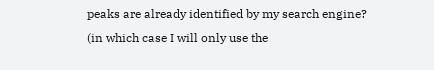peaks are already identified by my search engine?
(in which case I will only use the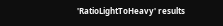'RatioLightToHeavy' results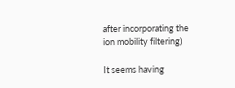after incorporating the ion mobility filtering)

It seems having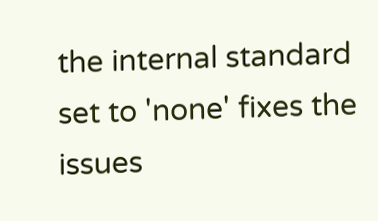the internal standard set to 'none' fixes the issues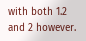with both 1.2 and 2 however.